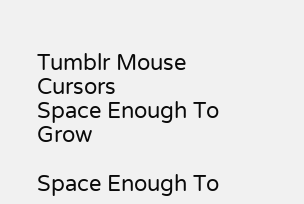Tumblr Mouse Cursors
Space Enough To Grow

Space Enough To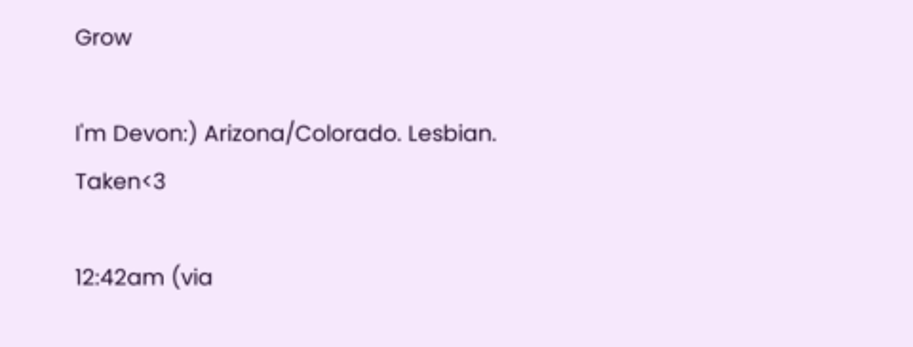Grow

I'm Devon:) Arizona/Colorado. Lesbian. Taken<3

12:42am (via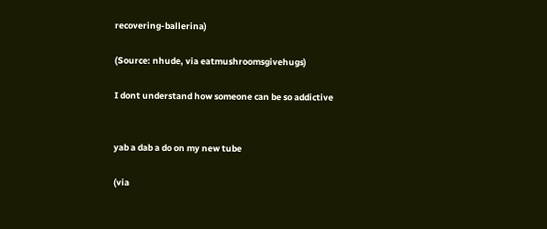recovering-ballerina)

(Source: nhude, via eatmushroomsgivehugs)

I dont understand how someone can be so addictive


yab a dab a do on my new tube

(via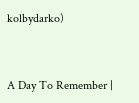kolbydarko)


A Day To Remember |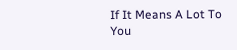If It Means A Lot To You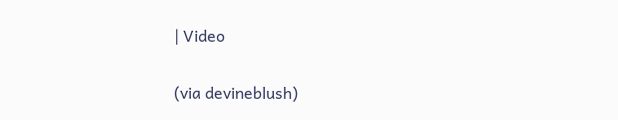| Video

(via devineblush)